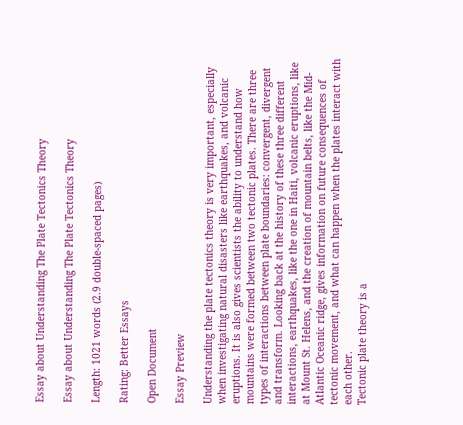Essay about Understanding The Plate Tectonics Theory

Essay about Understanding The Plate Tectonics Theory

Length: 1021 words (2.9 double-spaced pages)

Rating: Better Essays

Open Document

Essay Preview

Understanding the plate tectonics theory is very important, especially when investigating natural disasters like earthquakes, and volcanic eruptions. It is also gives scientists the ability to understand how mountains were formed between two tectonic plates. There are three types of interactions between plate boundaries: convergent, divergent and transform. Looking back at the history of these three different interactions, earthquakes, like the one in Haiti, volcanic eruptions, like at Mount St. Helens, and the creation of mountain belts, like the Mid-Atlantic Oceanic ridge, gives information on future consequences of tectonic movement, and what can happen when the plates interact with each other.
Tectonic plate theory is a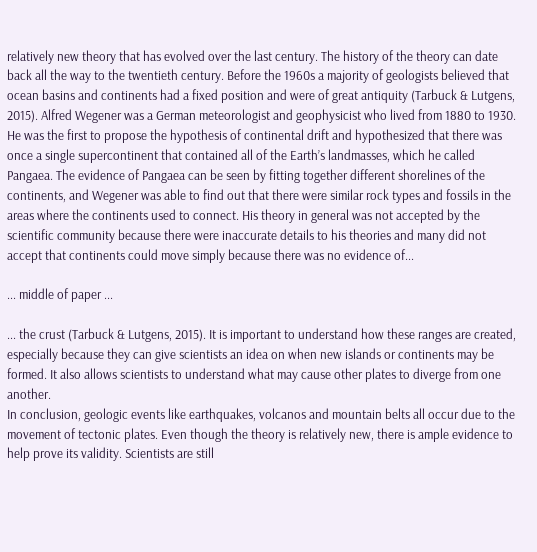relatively new theory that has evolved over the last century. The history of the theory can date back all the way to the twentieth century. Before the 1960s a majority of geologists believed that ocean basins and continents had a fixed position and were of great antiquity (Tarbuck & Lutgens, 2015). Alfred Wegener was a German meteorologist and geophysicist who lived from 1880 to 1930. He was the first to propose the hypothesis of continental drift and hypothesized that there was once a single supercontinent that contained all of the Earth’s landmasses, which he called Pangaea. The evidence of Pangaea can be seen by fitting together different shorelines of the continents, and Wegener was able to find out that there were similar rock types and fossils in the areas where the continents used to connect. His theory in general was not accepted by the scientific community because there were inaccurate details to his theories and many did not accept that continents could move simply because there was no evidence of...

... middle of paper ...

... the crust (Tarbuck & Lutgens, 2015). It is important to understand how these ranges are created, especially because they can give scientists an idea on when new islands or continents may be formed. It also allows scientists to understand what may cause other plates to diverge from one another.
In conclusion, geologic events like earthquakes, volcanos and mountain belts all occur due to the movement of tectonic plates. Even though the theory is relatively new, there is ample evidence to help prove its validity. Scientists are still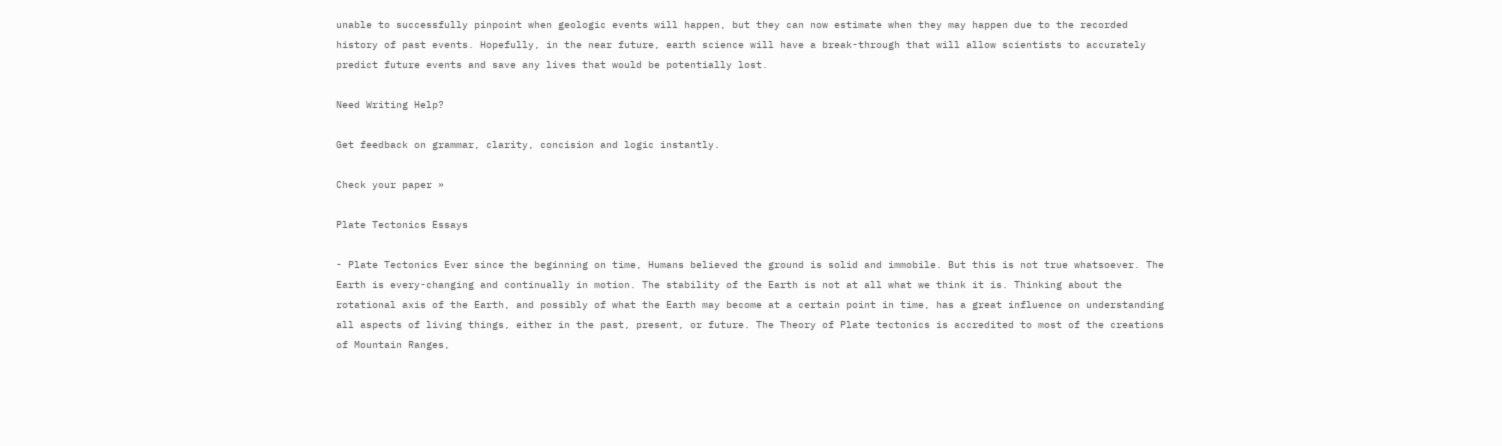unable to successfully pinpoint when geologic events will happen, but they can now estimate when they may happen due to the recorded history of past events. Hopefully, in the near future, earth science will have a break-through that will allow scientists to accurately predict future events and save any lives that would be potentially lost.

Need Writing Help?

Get feedback on grammar, clarity, concision and logic instantly.

Check your paper »

Plate Tectonics Essays

- Plate Tectonics Ever since the beginning on time, Humans believed the ground is solid and immobile. But this is not true whatsoever. The Earth is every-changing and continually in motion. The stability of the Earth is not at all what we think it is. Thinking about the rotational axis of the Earth, and possibly of what the Earth may become at a certain point in time, has a great influence on understanding all aspects of living things, either in the past, present, or future. The Theory of Plate tectonics is accredited to most of the creations of Mountain Ranges,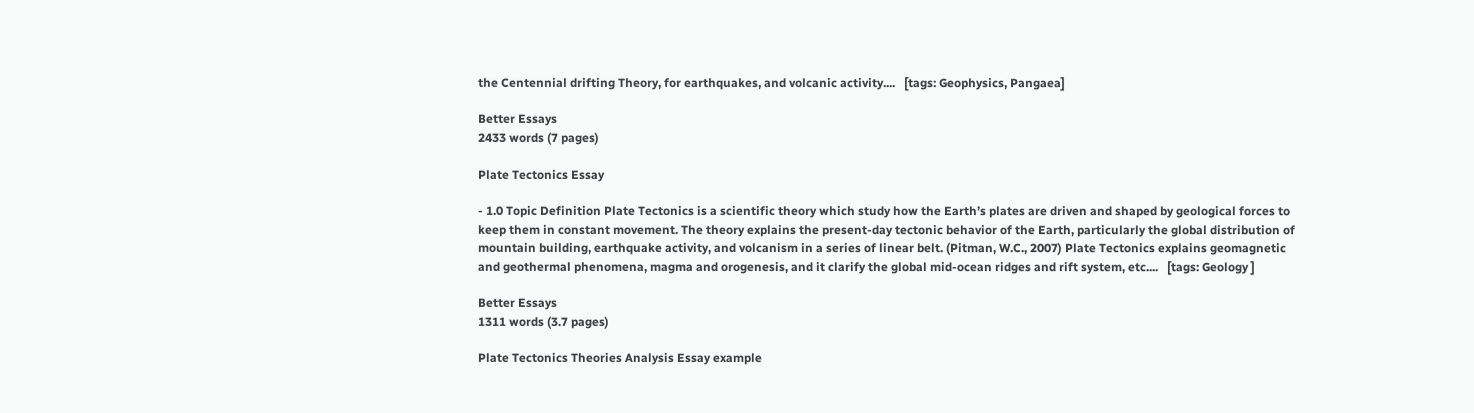the Centennial drifting Theory, for earthquakes, and volcanic activity....   [tags: Geophysics, Pangaea]

Better Essays
2433 words (7 pages)

Plate Tectonics Essay

- 1.0 Topic Definition Plate Tectonics is a scientific theory which study how the Earth’s plates are driven and shaped by geological forces to keep them in constant movement. The theory explains the present-day tectonic behavior of the Earth, particularly the global distribution of mountain building, earthquake activity, and volcanism in a series of linear belt. (Pitman, W.C., 2007) Plate Tectonics explains geomagnetic and geothermal phenomena, magma and orogenesis, and it clarify the global mid-ocean ridges and rift system, etc....   [tags: Geology ]

Better Essays
1311 words (3.7 pages)

Plate Tectonics Theories Analysis Essay example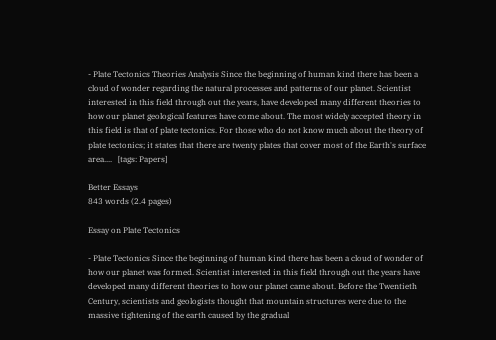- Plate Tectonics Theories Analysis Since the beginning of human kind there has been a cloud of wonder regarding the natural processes and patterns of our planet. Scientist interested in this field through out the years, have developed many different theories to how our planet geological features have come about. The most widely accepted theory in this field is that of plate tectonics. For those who do not know much about the theory of plate tectonics; it states that there are twenty plates that cover most of the Earth's surface area....   [tags: Papers]

Better Essays
843 words (2.4 pages)

Essay on Plate Tectonics

- Plate Tectonics Since the beginning of human kind there has been a cloud of wonder of how our planet was formed. Scientist interested in this field through out the years have developed many different theories to how our planet came about. Before the Twentieth Century, scientists and geologists thought that mountain structures were due to the massive tightening of the earth caused by the gradual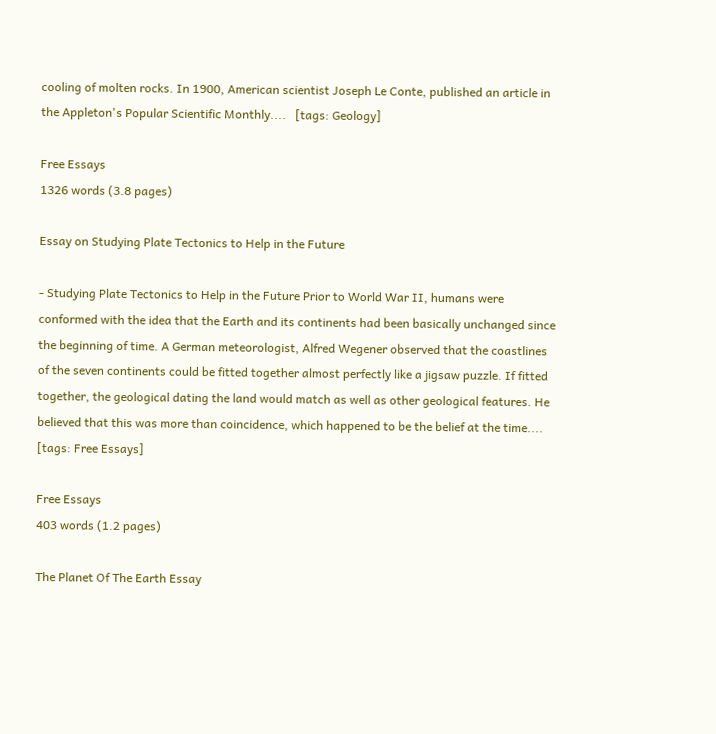cooling of molten rocks. In 1900, American scientist Joseph Le Conte, published an article in the Appleton's Popular Scientific Monthly....   [tags: Geology]

Free Essays
1326 words (3.8 pages)

Essay on Studying Plate Tectonics to Help in the Future

- Studying Plate Tectonics to Help in the Future Prior to World War II, humans were conformed with the idea that the Earth and its continents had been basically unchanged since the beginning of time. A German meteorologist, Alfred Wegener observed that the coastlines of the seven continents could be fitted together almost perfectly like a jigsaw puzzle. If fitted together, the geological dating the land would match as well as other geological features. He believed that this was more than coincidence, which happened to be the belief at the time....   [tags: Free Essays]

Free Essays
403 words (1.2 pages)

The Planet Of The Earth Essay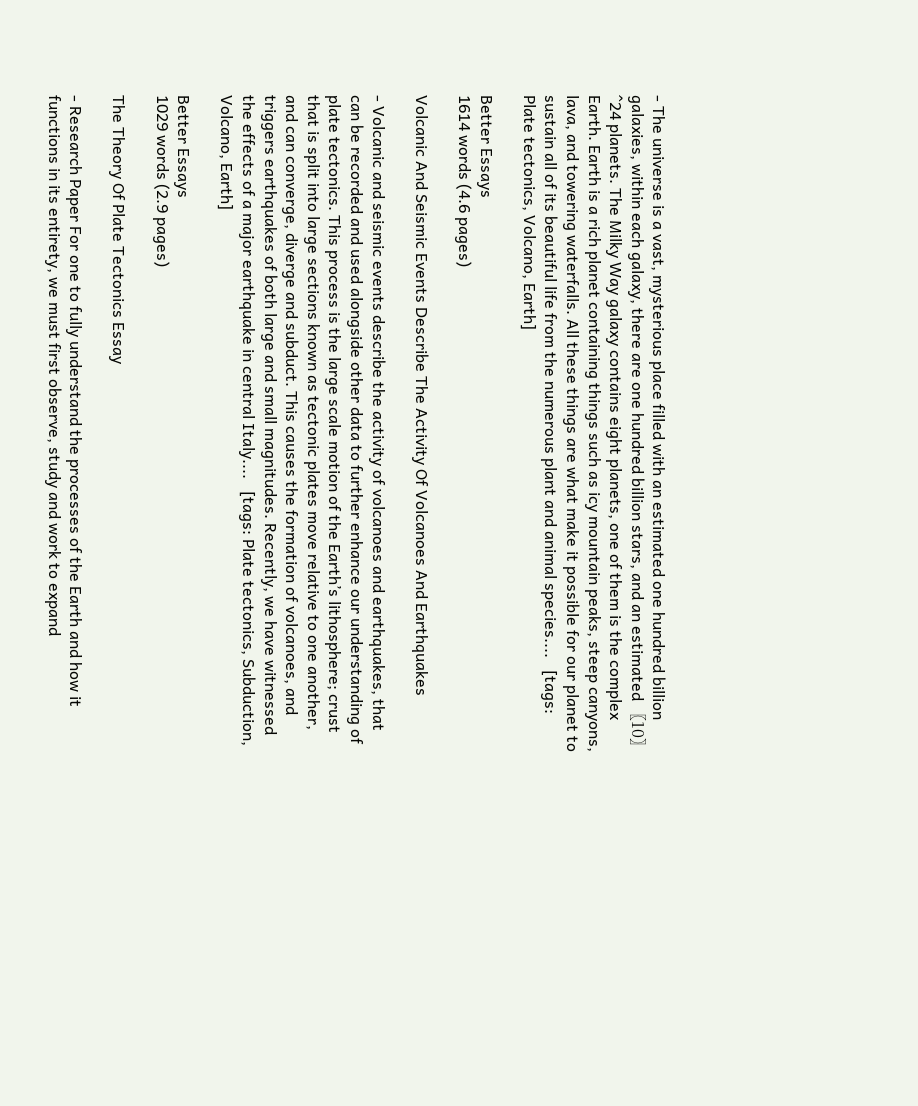- The universe is a vast, mysterious place filled with an estimated one hundred billion galaxies, within each galaxy, there are one hundred billion stars, and an estimated 〖10〗^24 planets. The Milky Way galaxy contains eight planets, one of them is the complex Earth. Earth is a rich planet containing things such as icy mountain peaks, steep canyons, lava, and towering waterfalls. All these things are what make it possible for our planet to sustain all of its beautiful life from the numerous plant and animal species....   [tags: Plate tectonics, Volcano, Earth]

Better Essays
1614 words (4.6 pages)

Volcanic And Seismic Events Describe The Activity Of Volcanoes And Earthquakes

- Volcanic and seismic events describe the activity of volcanoes and earthquakes, that can be recorded and used alongside other data to further enhance our understanding of plate tectonics. This process is the large scale motion of the Earth’s lithosphere; crust that is split into large sections known as tectonic plates move relative to one another, and can converge, diverge and subduct. This causes the formation of volcanoes, and triggers earthquakes of both large and small magnitudes. Recently, we have witnessed the effects of a major earthquake in central Italy....   [tags: Plate tectonics, Subduction, Volcano, Earth]

Better Essays
1029 words (2.9 pages)

The Theory Of Plate Tectonics Essay

- Research Paper For one to fully understand the processes of the Earth and how it functions in its entirety, we must first observe, study and work to expand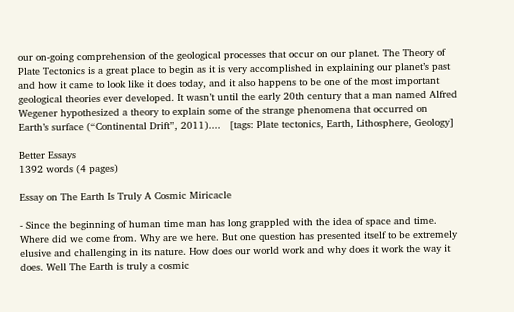our on-going comprehension of the geological processes that occur on our planet. The Theory of Plate Tectonics is a great place to begin as it is very accomplished in explaining our planet’s past and how it came to look like it does today, and it also happens to be one of the most important geological theories ever developed. It wasn’t until the early 20th century that a man named Alfred Wegener hypothesized a theory to explain some of the strange phenomena that occurred on Earth’s surface (“Continental Drift”, 2011)....   [tags: Plate tectonics, Earth, Lithosphere, Geology]

Better Essays
1392 words (4 pages)

Essay on The Earth Is Truly A Cosmic Miricacle

- Since the beginning of human time man has long grappled with the idea of space and time. Where did we come from. Why are we here. But one question has presented itself to be extremely elusive and challenging in its nature. How does our world work and why does it work the way it does. Well The Earth is truly a cosmic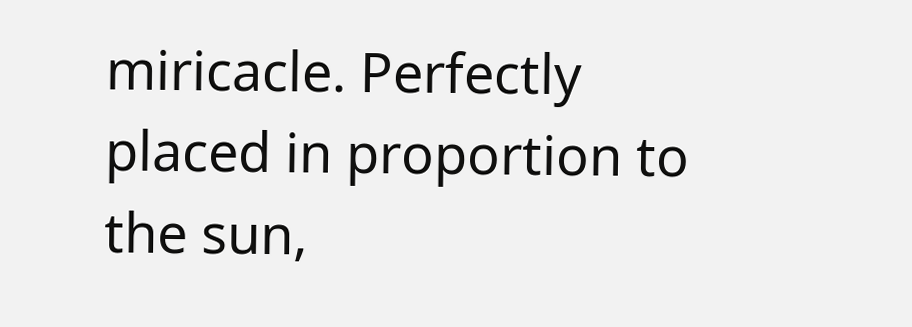miricacle. Perfectly placed in proportion to the sun,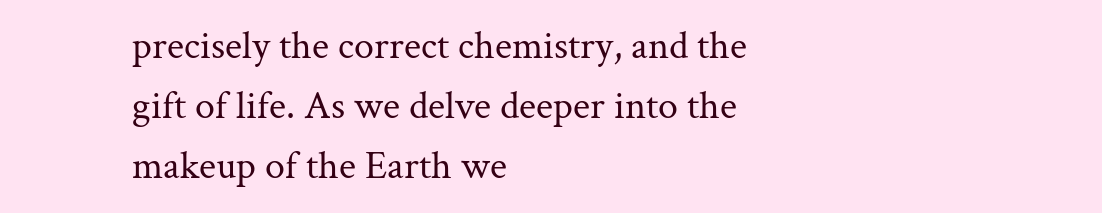precisely the correct chemistry, and the gift of life. As we delve deeper into the makeup of the Earth we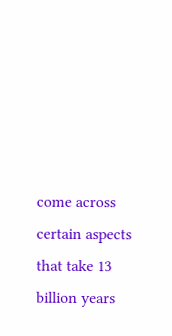come across certain aspects that take 13 billion years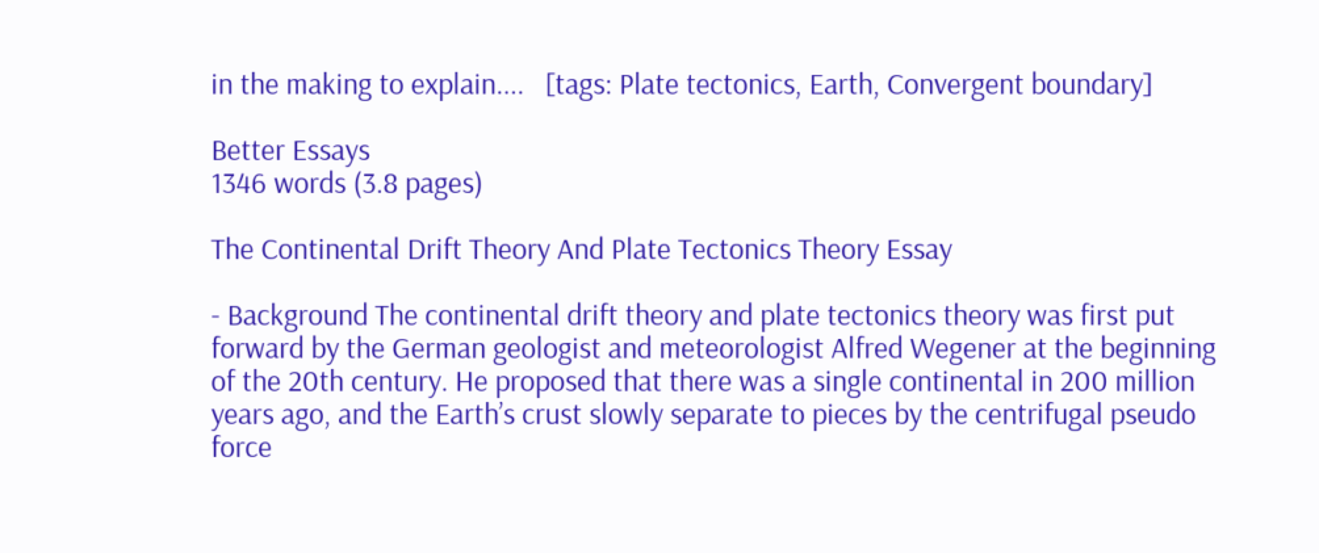in the making to explain....   [tags: Plate tectonics, Earth, Convergent boundary]

Better Essays
1346 words (3.8 pages)

The Continental Drift Theory And Plate Tectonics Theory Essay

- Background The continental drift theory and plate tectonics theory was first put forward by the German geologist and meteorologist Alfred Wegener at the beginning of the 20th century. He proposed that there was a single continental in 200 million years ago, and the Earth’s crust slowly separate to pieces by the centrifugal pseudo force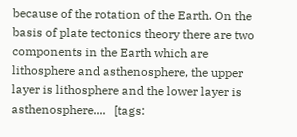because of the rotation of the Earth. On the basis of plate tectonics theory there are two components in the Earth which are lithosphere and asthenosphere, the upper layer is lithosphere and the lower layer is asthenosphere....   [tags: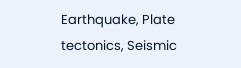Earthquake, Plate tectonics, Seismic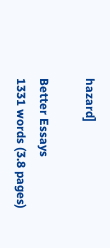hazard]

Better Essays
1331 words (3.8 pages)